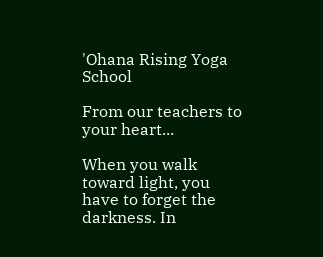'Ohana Rising Yoga School

From our teachers to your heart...

When you walk toward light, you have to forget the darkness. In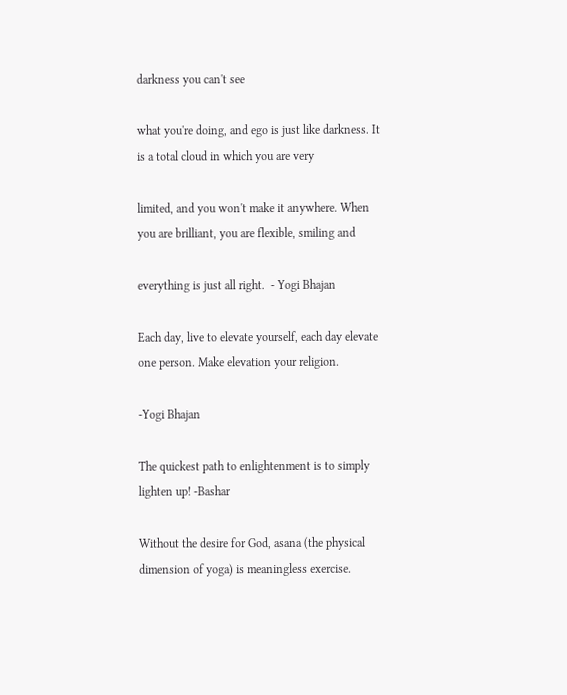darkness you can't see

what you're doing, and ego is just like darkness. It is a total cloud in which you are very

limited, and you won't make it anywhere. When you are brilliant, you are flexible, smiling and

everything is just all right.  - Yogi Bhajan

Each day, live to elevate yourself, each day elevate one person. Make elevation your religion.

-Yogi Bhajan

The quickest path to enlightenment is to simply lighten up! -Bashar

Without the desire for God, asana (the physical dimension of yoga) is meaningless exercise.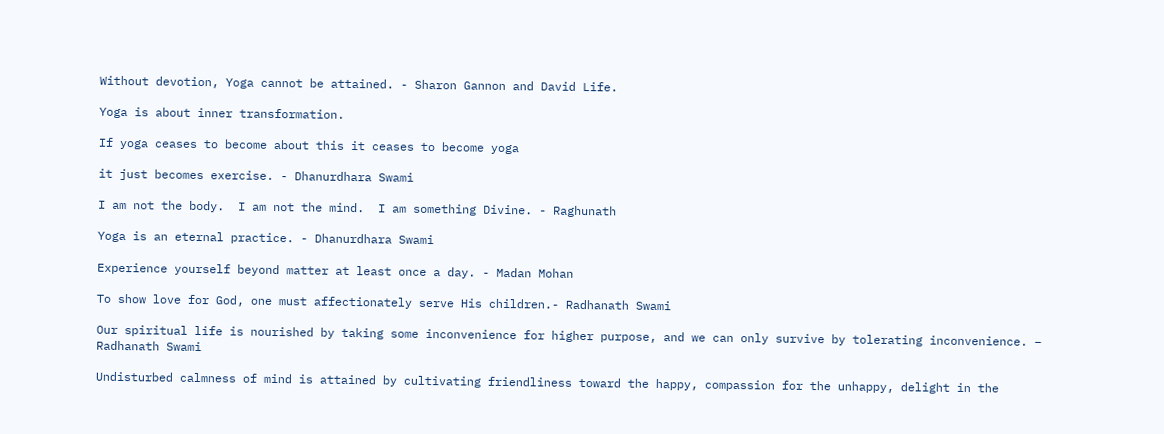Without devotion, Yoga cannot be attained. - Sharon Gannon and David Life.

Yoga is about inner transformation.

If yoga ceases to become about this it ceases to become yoga

it just becomes exercise. - Dhanurdhara Swami

I am not the body.  I am not the mind.  I am something Divine. - Raghunath

Yoga is an eternal practice. - Dhanurdhara Swami

Experience yourself beyond matter at least once a day. - Madan Mohan

To show love for God, one must affectionately serve His children.- Radhanath Swami

Our spiritual life is nourished by taking some inconvenience for higher purpose, and we can only survive by tolerating inconvenience. – Radhanath Swami

Undisturbed calmness of mind is attained by cultivating friendliness toward the happy, compassion for the unhappy, delight in the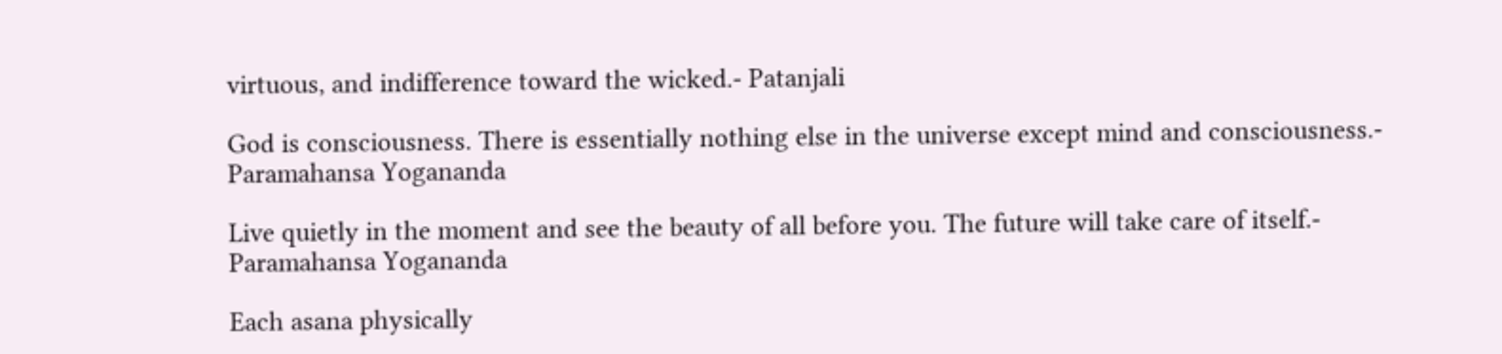virtuous, and indifference toward the wicked.- Patanjali

God is consciousness. There is essentially nothing else in the universe except mind and consciousness.- Paramahansa Yogananda

Live quietly in the moment and see the beauty of all before you. The future will take care of itself.- Paramahansa Yogananda

Each asana physically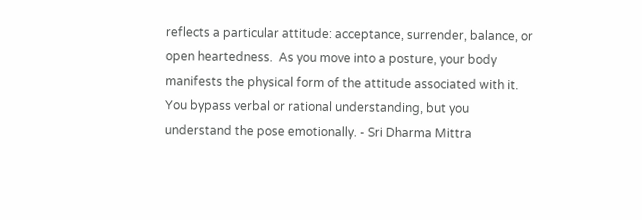reflects a particular attitude: acceptance, surrender, balance, or open heartedness.  As you move into a posture, your body manifests the physical form of the attitude associated with it.  You bypass verbal or rational understanding, but you understand the pose emotionally. - Sri Dharma Mittra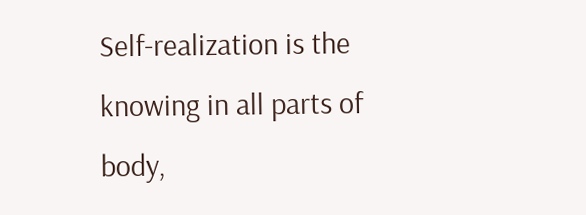Self-realization is the knowing in all parts of body,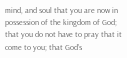mind, and soul that you are now in possession of the kingdom of God; that you do not have to pray that it come to you; that God’s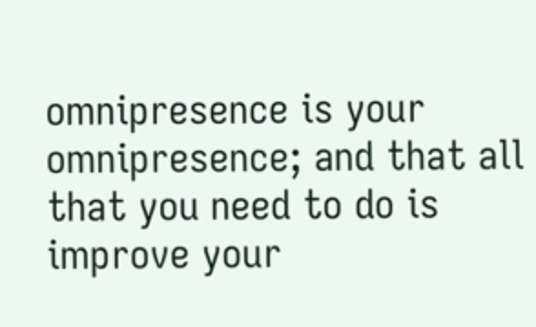omnipresence is your omnipresence; and that all that you need to do is improve your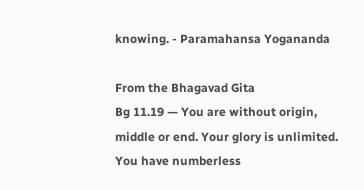knowing. - Paramahansa Yogananda

From the Bhagavad Gita
Bg 11.19 — You are without origin, middle or end. Your glory is unlimited. You have numberless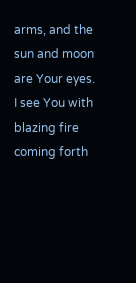arms, and the sun and moon are Your eyes. I see You with blazing fire coming forth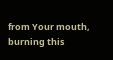from Your mouth, burning this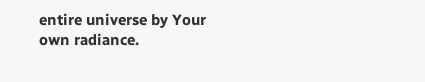entire universe by Your own radiance.